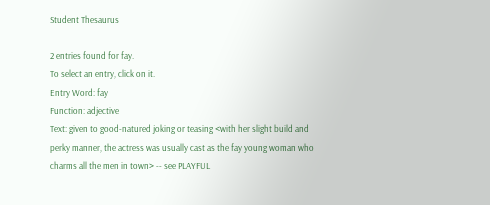Student Thesaurus

2 entries found for fay.
To select an entry, click on it.
Entry Word: fay
Function: adjective
Text: given to good-natured joking or teasing <with her slight build and perky manner, the actress was usually cast as the fay young woman who charms all the men in town> -- see PLAYFUL